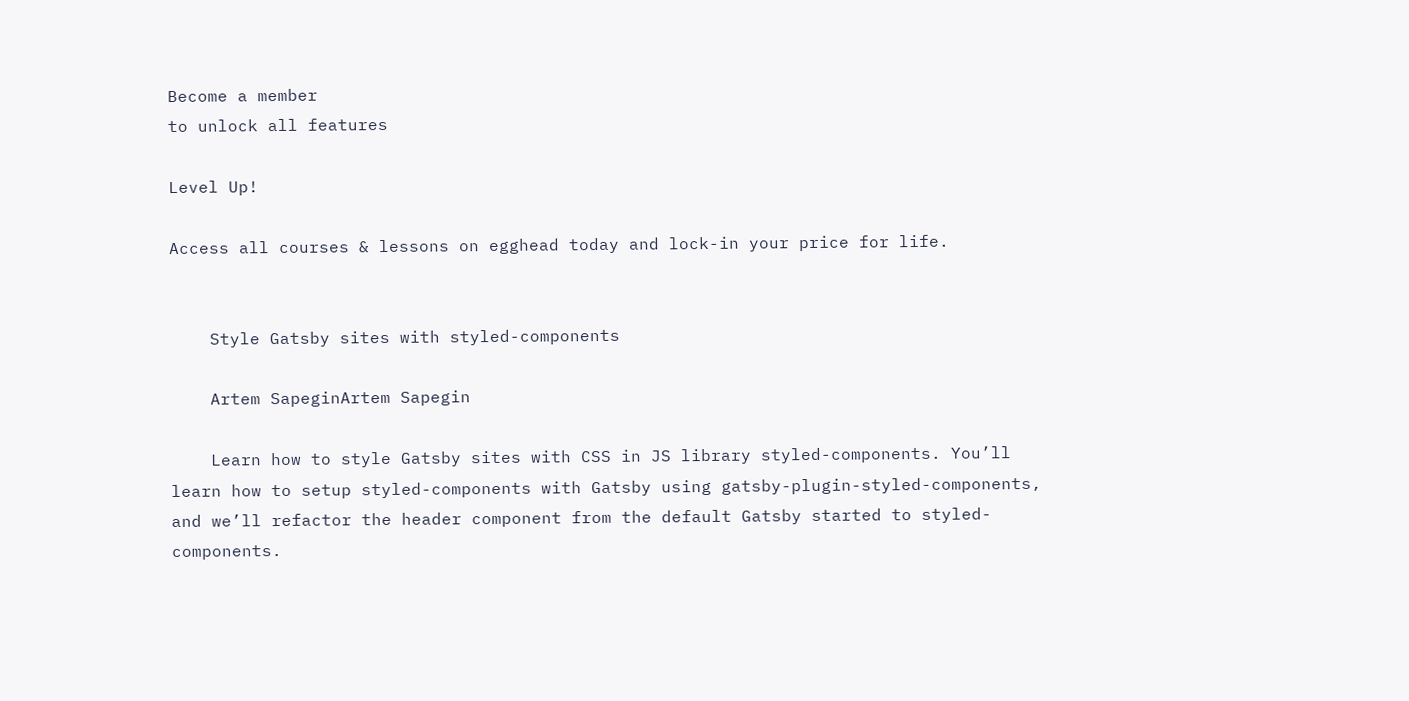Become a member
to unlock all features

Level Up!

Access all courses & lessons on egghead today and lock-in your price for life.


    Style Gatsby sites with styled-components

    Artem SapeginArtem Sapegin

    Learn how to style Gatsby sites with CSS in JS library styled-components. You’ll learn how to setup styled-components with Gatsby using gatsby-plugin-styled-components, and we’ll refactor the header component from the default Gatsby started to styled-components.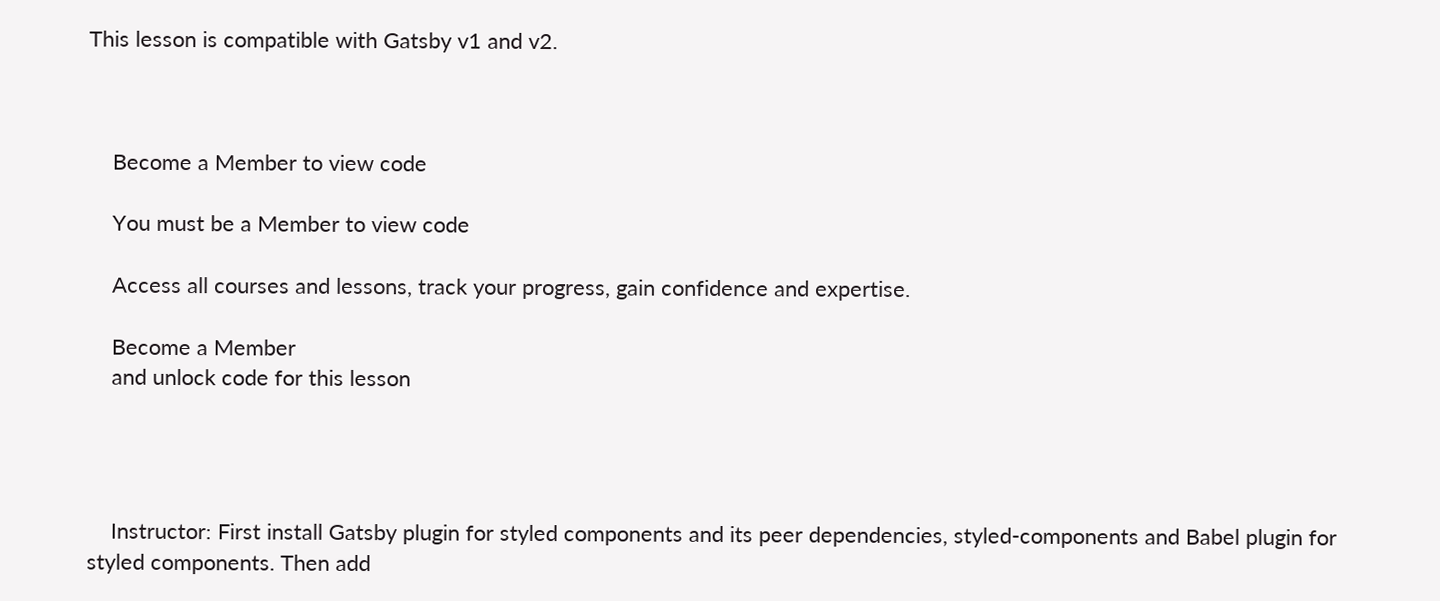This lesson is compatible with Gatsby v1 and v2.



    Become a Member to view code

    You must be a Member to view code

    Access all courses and lessons, track your progress, gain confidence and expertise.

    Become a Member
    and unlock code for this lesson




    Instructor: First install Gatsby plugin for styled components and its peer dependencies, styled-components and Babel plugin for styled components. Then add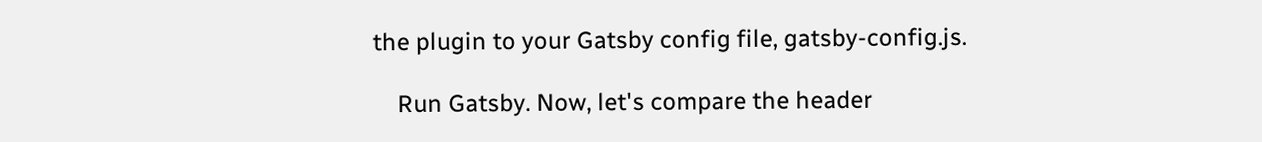the plugin to your Gatsby config file, gatsby-config.js.

    Run Gatsby. Now, let's compare the header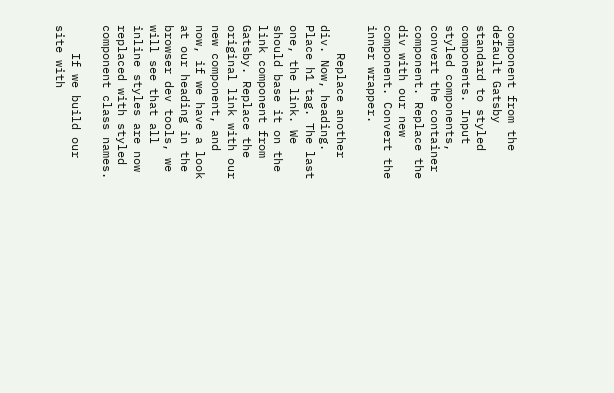component from the default Gatsby standard to styled components. Input styled components, convert the container component. Replace the div with our new component. Convert the inner wrapper.

    Replace another div. Now, heading. Place h1 tag. The last one, the link. We should base it on the link component from Gatsby. Replace the original link with our new component, and now, if we have a look at our heading in the browser dev tools, we will see that all inline styles are now replaced with styled component class names.

    If we build our site with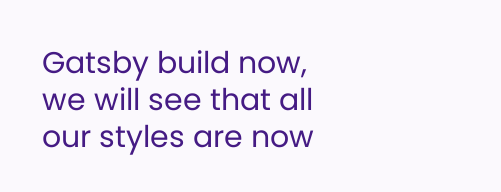Gatsby build now, we will see that all our styles are now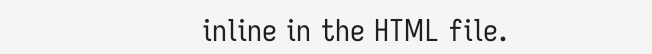inline in the HTML file.